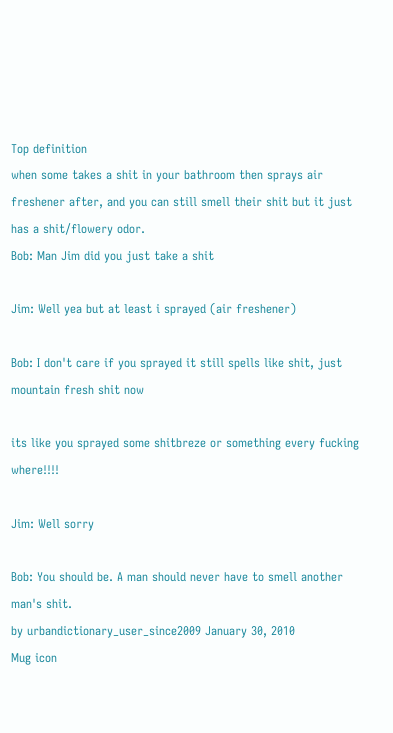Top definition
when some takes a shit in your bathroom then sprays air freshener after, and you can still smell their shit but it just has a shit/flowery odor.
Bob: Man Jim did you just take a shit

Jim: Well yea but at least i sprayed (air freshener)

Bob: I don't care if you sprayed it still spells like shit, just mountain fresh shit now

its like you sprayed some shitbreze or something every fucking where!!!!

Jim: Well sorry

Bob: You should be. A man should never have to smell another man's shit.
by urbandictionary_user_since2009 January 30, 2010
Mug icon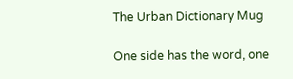The Urban Dictionary Mug

One side has the word, one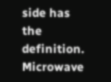side has the definition. Microwave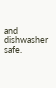and dishwasher safe.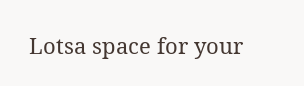Lotsa space for your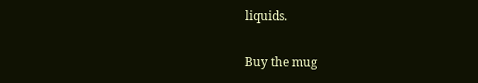liquids.

Buy the mug